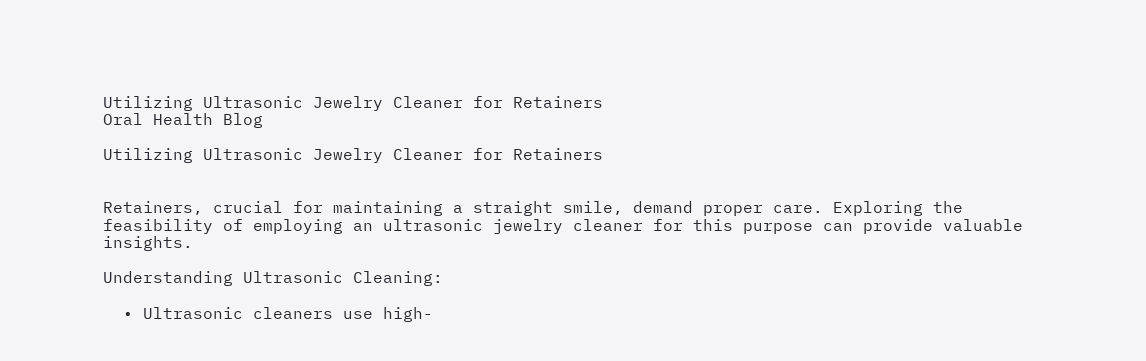Utilizing Ultrasonic Jewelry Cleaner for Retainers
Oral Health Blog

Utilizing Ultrasonic Jewelry Cleaner for Retainers


Retainers, crucial for maintaining a straight smile, demand proper care. Exploring the feasibility of employing an ultrasonic jewelry cleaner for this purpose can provide valuable insights.

Understanding Ultrasonic Cleaning:

  • Ultrasonic cleaners use high-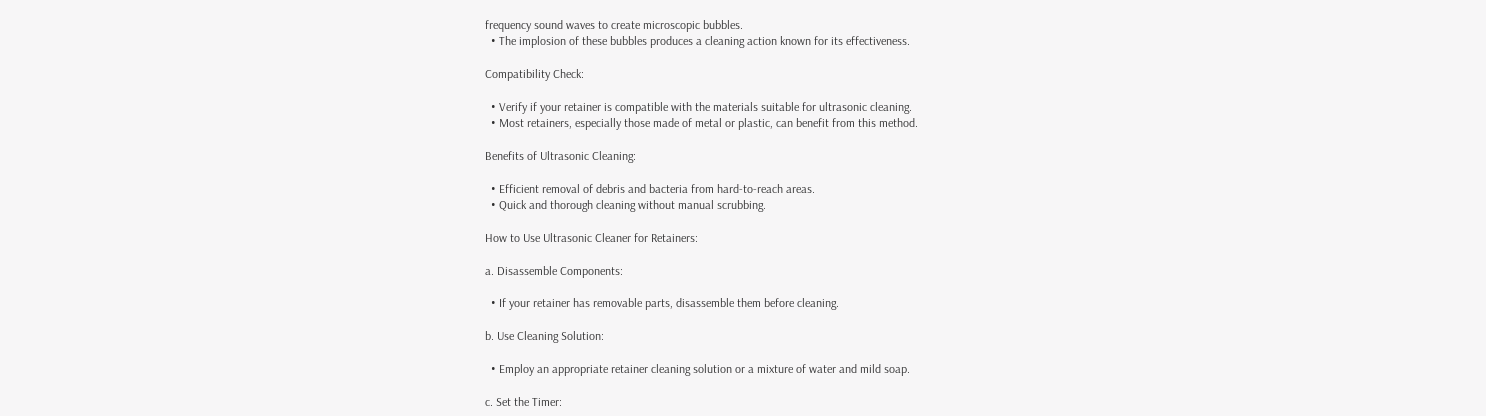frequency sound waves to create microscopic bubbles.
  • The implosion of these bubbles produces a cleaning action known for its effectiveness.

Compatibility Check:

  • Verify if your retainer is compatible with the materials suitable for ultrasonic cleaning.
  • Most retainers, especially those made of metal or plastic, can benefit from this method.

Benefits of Ultrasonic Cleaning:

  • Efficient removal of debris and bacteria from hard-to-reach areas.
  • Quick and thorough cleaning without manual scrubbing.

How to Use Ultrasonic Cleaner for Retainers:

a. Disassemble Components:

  • If your retainer has removable parts, disassemble them before cleaning.

b. Use Cleaning Solution:

  • Employ an appropriate retainer cleaning solution or a mixture of water and mild soap.

c. Set the Timer: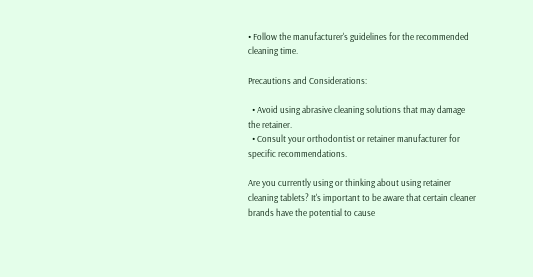• Follow the manufacturer's guidelines for the recommended cleaning time.

Precautions and Considerations:

  • Avoid using abrasive cleaning solutions that may damage the retainer.
  • Consult your orthodontist or retainer manufacturer for specific recommendations.

Are you currently using or thinking about using retainer cleaning tablets? It's important to be aware that certain cleaner brands have the potential to cause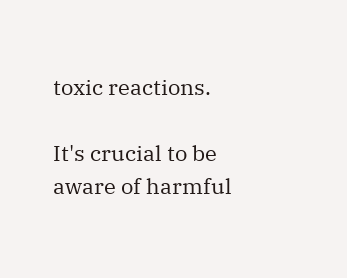toxic reactions.

It's crucial to be aware of harmful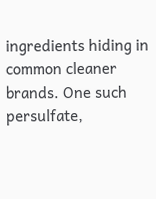ingredients hiding in common cleaner brands. One such persulfate,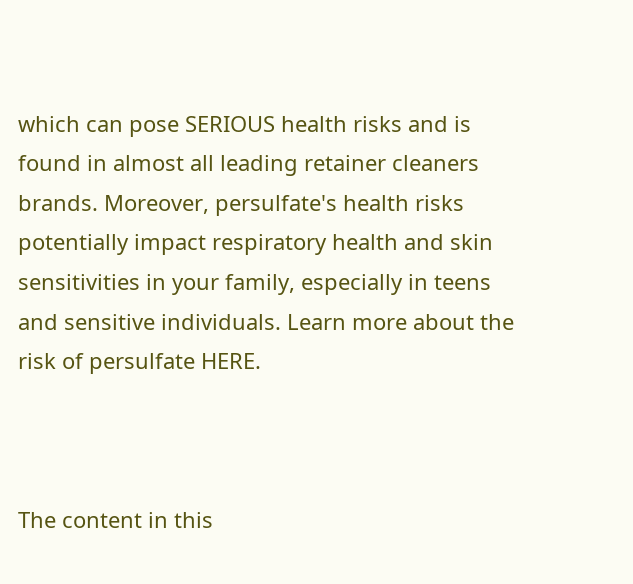which can pose SERIOUS health risks and is found in almost all leading retainer cleaners brands. Moreover, persulfate's health risks potentially impact respiratory health and skin sensitivities in your family, especially in teens and sensitive individuals. Learn more about the risk of persulfate HERE.



The content in this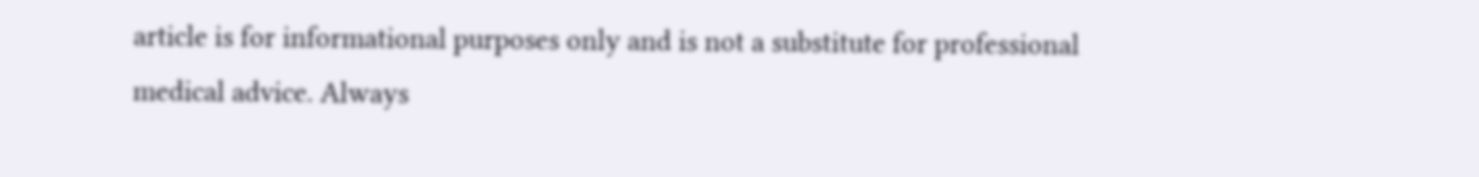article is for informational purposes only and is not a substitute for professional medical advice. Always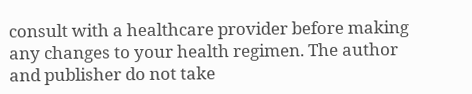consult with a healthcare provider before making any changes to your health regimen. The author and publisher do not take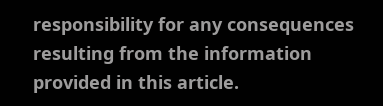responsibility for any consequences resulting from the information provided in this article.